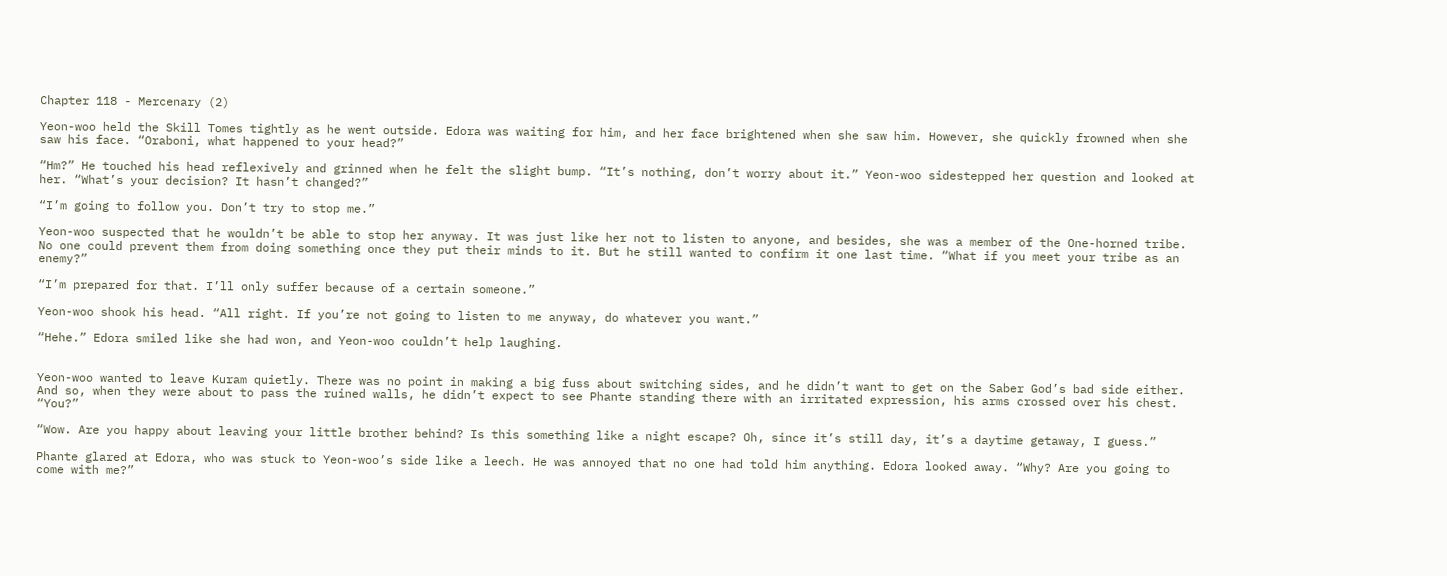Chapter 118 - Mercenary (2)

Yeon-woo held the Skill Tomes tightly as he went outside. Edora was waiting for him, and her face brightened when she saw him. However, she quickly frowned when she saw his face. “Oraboni, what happened to your head?”

“Hm?” He touched his head reflexively and grinned when he felt the slight bump. “It’s nothing, don’t worry about it.” Yeon-woo sidestepped her question and looked at her. “What’s your decision? It hasn’t changed?”

“I’m going to follow you. Don’t try to stop me.”

Yeon-woo suspected that he wouldn’t be able to stop her anyway. It was just like her not to listen to anyone, and besides, she was a member of the One-horned tribe. No one could prevent them from doing something once they put their minds to it. But he still wanted to confirm it one last time. “What if you meet your tribe as an enemy?”

“I’m prepared for that. I’ll only suffer because of a certain someone.”

Yeon-woo shook his head. “All right. If you’re not going to listen to me anyway, do whatever you want.”

“Hehe.” Edora smiled like she had won, and Yeon-woo couldn’t help laughing.


Yeon-woo wanted to leave Kuram quietly. There was no point in making a big fuss about switching sides, and he didn’t want to get on the Saber God’s bad side either. And so, when they were about to pass the ruined walls, he didn’t expect to see Phante standing there with an irritated expression, his arms crossed over his chest. “You?”

“Wow. Are you happy about leaving your little brother behind? Is this something like a night escape? Oh, since it’s still day, it’s a daytime getaway, I guess.”

Phante glared at Edora, who was stuck to Yeon-woo’s side like a leech. He was annoyed that no one had told him anything. Edora looked away. “Why? Are you going to come with me?”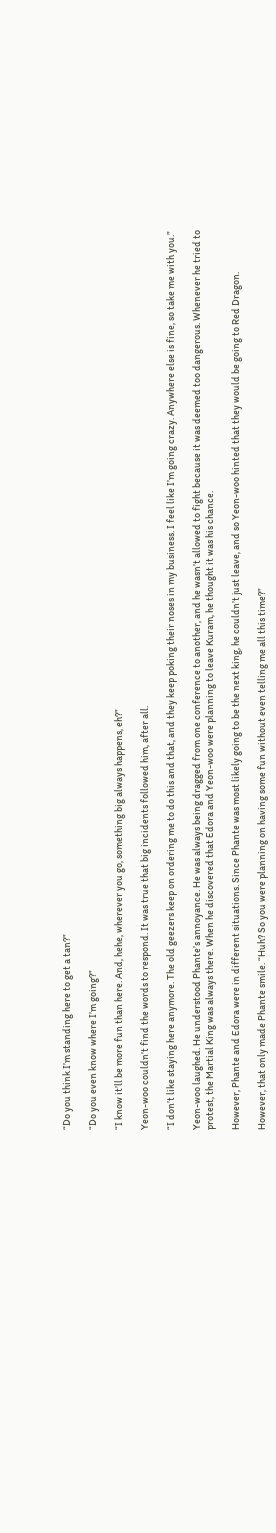“Do you think I’m standing here to get a tan?”

“Do you even know where I’m going?”

“I know it’ll be more fun than here. And, hehe, wherever you go, something big always happens, eh?”

Yeon-woo couldn’t find the words to respond. It was true that big incidents followed him, after all.

“I don’t like staying here anymore. The old geezers keep on ordering me to do this and that, and they keep poking their noses in my business. I feel like I’m going crazy. Anywhere else is fine, so take me with you.”

Yeon-woo laughed. He understood Phante’s annoyance. He was always being dragged from one conference to another, and he wasn’t allowed to fight because it was deemed too dangerous. Whenever he tried to protest, the Martial King was always there. When he discovered that Edora and Yeon-woo were planning to leave Kuram, he thought it was his chance.

However, Phante and Edora were in different situations. Since Phante was most likely going to be the next king, he couldn’t just leave, and so Yeon-woo hinted that they would be going to Red Dragon.

However, that only made Phante smile. “Huh? So you were planning on having some fun without even telling me all this time?”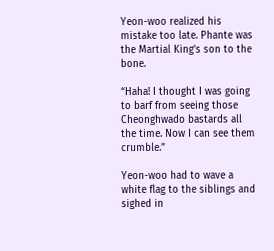Yeon-woo realized his mistake too late. Phante was the Martial King’s son to the bone.

“Haha! I thought I was going to barf from seeing those Cheonghwado bastards all the time. Now I can see them crumble.”

Yeon-woo had to wave a white flag to the siblings and sighed in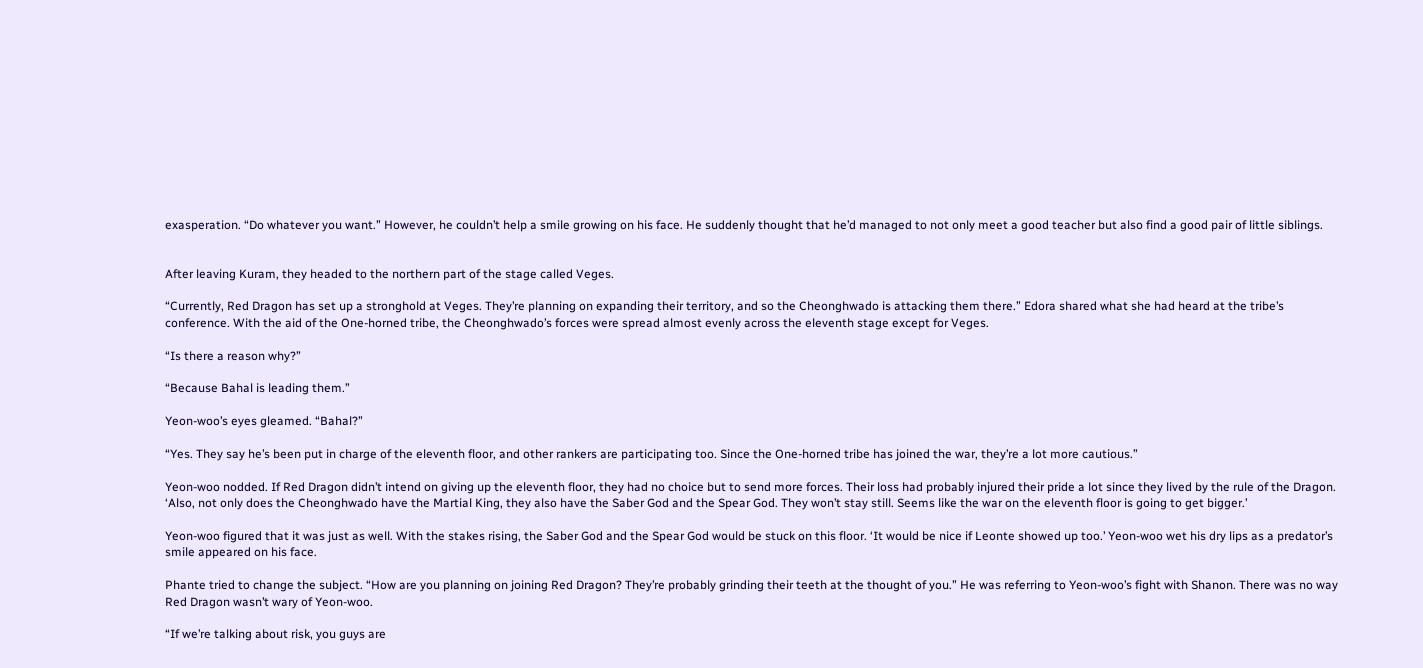exasperation. “Do whatever you want.” However, he couldn’t help a smile growing on his face. He suddenly thought that he’d managed to not only meet a good teacher but also find a good pair of little siblings.


After leaving Kuram, they headed to the northern part of the stage called Veges.

“Currently, Red Dragon has set up a stronghold at Veges. They’re planning on expanding their territory, and so the Cheonghwado is attacking them there.” Edora shared what she had heard at the tribe’s conference. With the aid of the One-horned tribe, the Cheonghwado’s forces were spread almost evenly across the eleventh stage except for Veges.

“Is there a reason why?”

“Because Bahal is leading them.”

Yeon-woo’s eyes gleamed. “Bahal?”

“Yes. They say he’s been put in charge of the eleventh floor, and other rankers are participating too. Since the One-horned tribe has joined the war, they’re a lot more cautious.”

Yeon-woo nodded. If Red Dragon didn’t intend on giving up the eleventh floor, they had no choice but to send more forces. Their loss had probably injured their pride a lot since they lived by the rule of the Dragon. ‘Also, not only does the Cheonghwado have the Martial King, they also have the Saber God and the Spear God. They won’t stay still. Seems like the war on the eleventh floor is going to get bigger.’

Yeon-woo figured that it was just as well. With the stakes rising, the Saber God and the Spear God would be stuck on this floor. ‘It would be nice if Leonte showed up too.’ Yeon-woo wet his dry lips as a predator’s smile appeared on his face.

Phante tried to change the subject. “How are you planning on joining Red Dragon? They’re probably grinding their teeth at the thought of you.” He was referring to Yeon-woo’s fight with Shanon. There was no way Red Dragon wasn’t wary of Yeon-woo.

“If we’re talking about risk, you guys are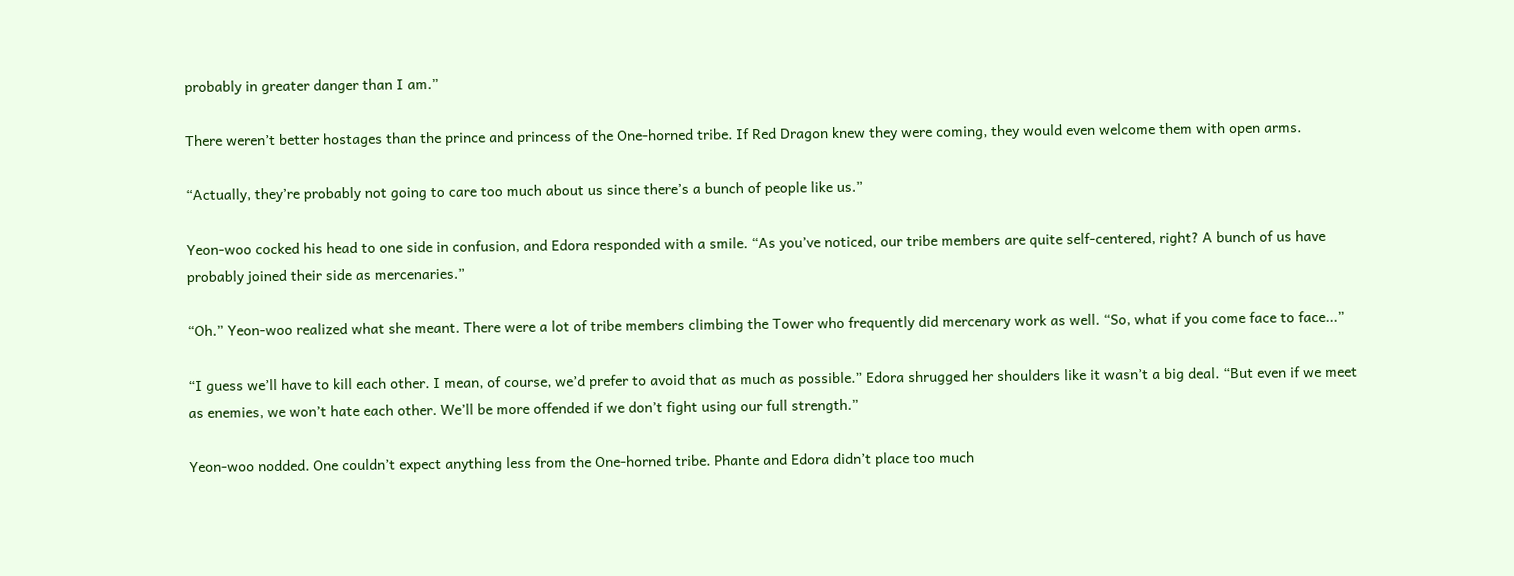probably in greater danger than I am.”

There weren’t better hostages than the prince and princess of the One-horned tribe. If Red Dragon knew they were coming, they would even welcome them with open arms.

“Actually, they’re probably not going to care too much about us since there’s a bunch of people like us.”

Yeon-woo cocked his head to one side in confusion, and Edora responded with a smile. “As you’ve noticed, our tribe members are quite self-centered, right? A bunch of us have probably joined their side as mercenaries.”

“Oh.” Yeon-woo realized what she meant. There were a lot of tribe members climbing the Tower who frequently did mercenary work as well. “So, what if you come face to face...”

“I guess we’ll have to kill each other. I mean, of course, we’d prefer to avoid that as much as possible.” Edora shrugged her shoulders like it wasn’t a big deal. “But even if we meet as enemies, we won’t hate each other. We’ll be more offended if we don’t fight using our full strength.”

Yeon-woo nodded. One couldn’t expect anything less from the One-horned tribe. Phante and Edora didn’t place too much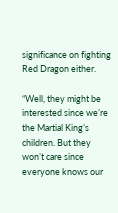significance on fighting Red Dragon either.

“Well, they might be interested since we’re the Martial King’s children. But they won’t care since everyone knows our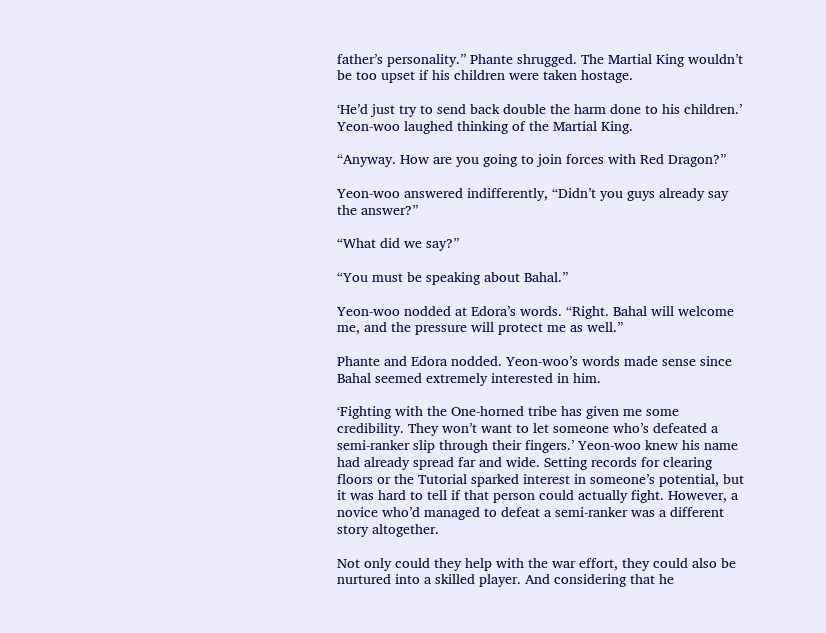father’s personality.” Phante shrugged. The Martial King wouldn’t be too upset if his children were taken hostage.

‘He’d just try to send back double the harm done to his children.’ Yeon-woo laughed thinking of the Martial King.

“Anyway. How are you going to join forces with Red Dragon?”

Yeon-woo answered indifferently, “Didn’t you guys already say the answer?”

“What did we say?”

“You must be speaking about Bahal.”

Yeon-woo nodded at Edora’s words. “Right. Bahal will welcome me, and the pressure will protect me as well.”

Phante and Edora nodded. Yeon-woo’s words made sense since Bahal seemed extremely interested in him.

‘Fighting with the One-horned tribe has given me some credibility. They won’t want to let someone who’s defeated a semi-ranker slip through their fingers.’ Yeon-woo knew his name had already spread far and wide. Setting records for clearing floors or the Tutorial sparked interest in someone’s potential, but it was hard to tell if that person could actually fight. However, a novice who’d managed to defeat a semi-ranker was a different story altogether.

Not only could they help with the war effort, they could also be nurtured into a skilled player. And considering that he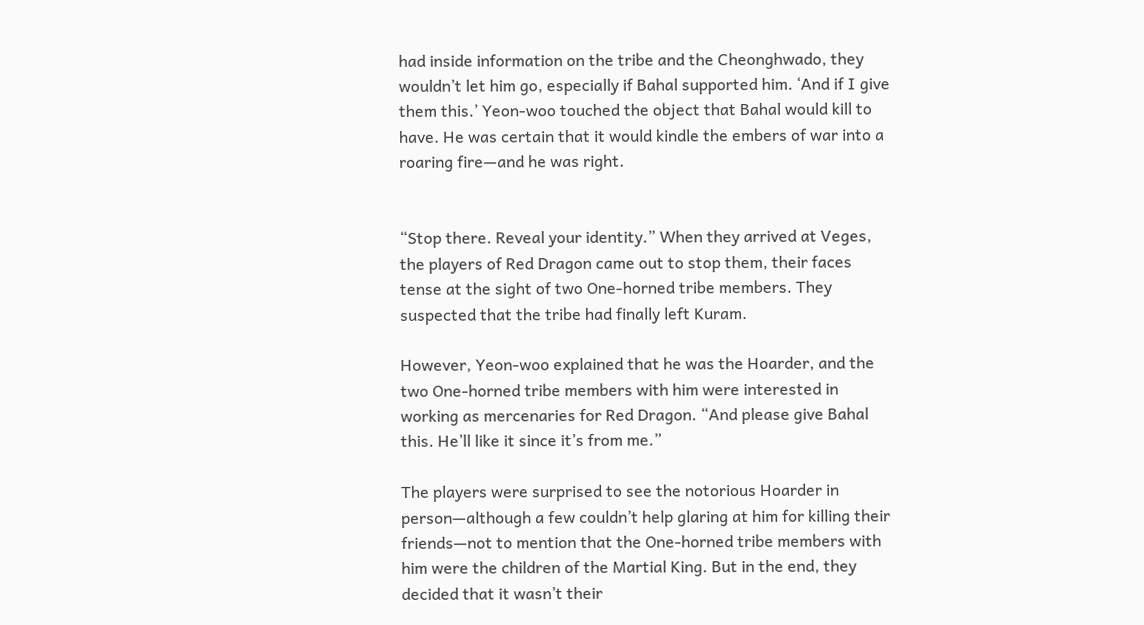had inside information on the tribe and the Cheonghwado, they wouldn’t let him go, especially if Bahal supported him. ‘And if I give them this.’ Yeon-woo touched the object that Bahal would kill to have. He was certain that it would kindle the embers of war into a roaring fire—and he was right.


“Stop there. Reveal your identity.” When they arrived at Veges, the players of Red Dragon came out to stop them, their faces tense at the sight of two One-horned tribe members. They suspected that the tribe had finally left Kuram.

However, Yeon-woo explained that he was the Hoarder, and the two One-horned tribe members with him were interested in working as mercenaries for Red Dragon. “And please give Bahal this. He’ll like it since it’s from me.”

The players were surprised to see the notorious Hoarder in person—although a few couldn’t help glaring at him for killing their friends—not to mention that the One-horned tribe members with him were the children of the Martial King. But in the end, they decided that it wasn’t their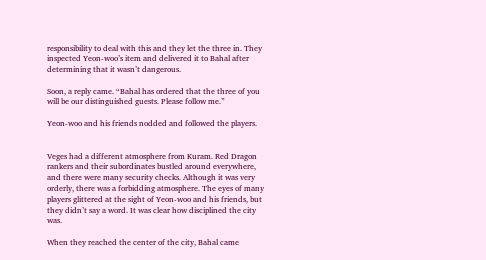responsibility to deal with this and they let the three in. They inspected Yeon-woo’s item and delivered it to Bahal after determining that it wasn’t dangerous.

Soon, a reply came. “Bahal has ordered that the three of you will be our distinguished guests. Please follow me.”

Yeon-woo and his friends nodded and followed the players.


Veges had a different atmosphere from Kuram. Red Dragon rankers and their subordinates bustled around everywhere, and there were many security checks. Although it was very orderly, there was a forbidding atmosphere. The eyes of many players glittered at the sight of Yeon-woo and his friends, but they didn’t say a word. It was clear how disciplined the city was.

When they reached the center of the city, Bahal came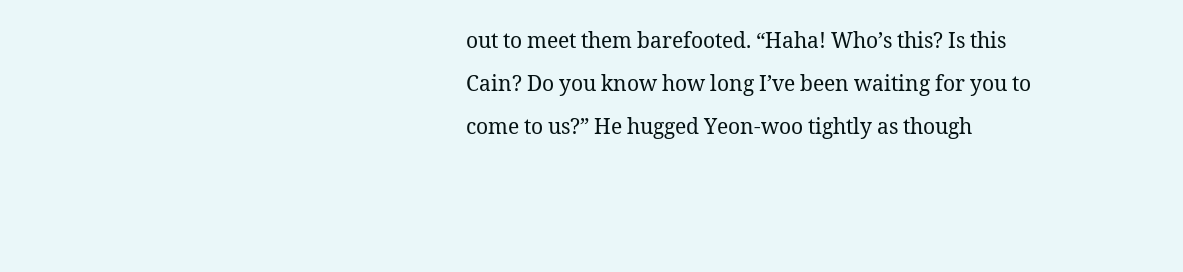out to meet them barefooted. “Haha! Who’s this? Is this Cain? Do you know how long I’ve been waiting for you to come to us?” He hugged Yeon-woo tightly as though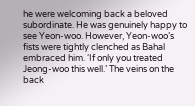he were welcoming back a beloved subordinate. He was genuinely happy to see Yeon-woo. However, Yeon-woo’s fists were tightly clenched as Bahal embraced him. ‘If only you treated Jeong-woo this well.’ The veins on the back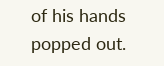of his hands popped out.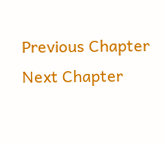Previous Chapter Next Chapter